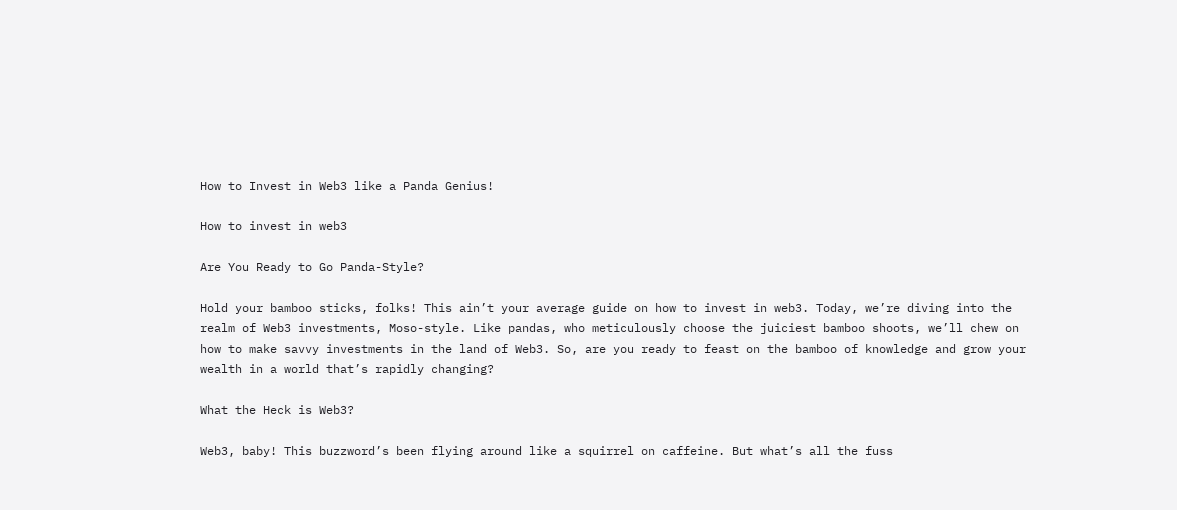How to Invest in Web3 like a Panda Genius!

How to invest in web3

Are You Ready to Go Panda-Style?

Hold your bamboo sticks, folks! This ain’t your average guide on how to invest in web3. Today, we’re diving into the realm of Web3 investments, Moso-style. Like pandas, who meticulously choose the juiciest bamboo shoots, we’ll chew on how to make savvy investments in the land of Web3. So, are you ready to feast on the bamboo of knowledge and grow your wealth in a world that’s rapidly changing?

What the Heck is Web3?

Web3, baby! This buzzword’s been flying around like a squirrel on caffeine. But what’s all the fuss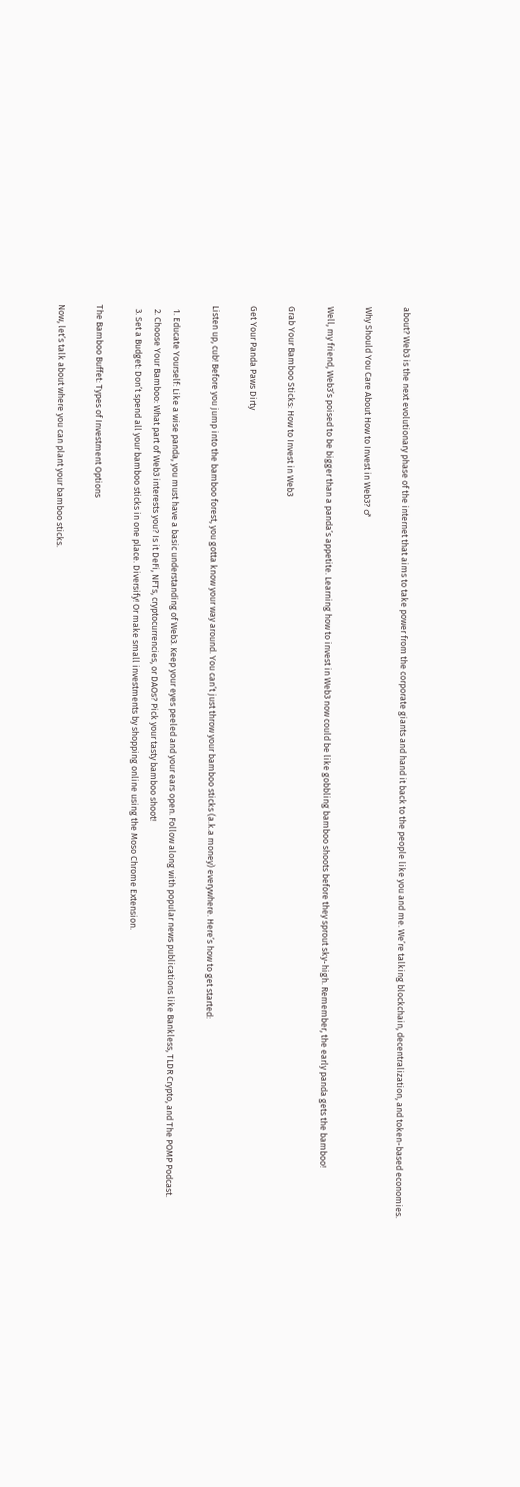about? Web3 is the next evolutionary phase of the internet that aims to take power from the corporate giants and hand it back to the people like you and me. We’re talking blockchain, decentralization, and token-based economies.

Why Should You Care About How to Invest in Web3? ♂

Well, my friend, Web3’s poised to be bigger than a panda’s appetite. Learning how to invest in Web3 now could be like gobbling bamboo shoots before they sprout sky-high. Remember, the early panda gets the bamboo!

Grab Your Bamboo Sticks: How to Invest in Web3

Get Your Panda Paws Dirty

Listen up, cub! Before you jump into the bamboo forest, you gotta know your way around. You can’t just throw your bamboo sticks (a.k.a money) everywhere. Here’s how to get started:

  1. Educate Yourself: Like a wise panda, you must have a basic understanding of Web3. Keep your eyes peeled and your ears open. Follow along with popular news publications like Bankless, TLDR Crypto, and The POMP Podcast.
  2. Choose Your Bamboo: What part of Web3 interests you? Is it DeFi, NFTs, cryptocurrencies, or DAOs? Pick your tasty bamboo shoot!
  3. Set a Budget: Don’t spend all your bamboo sticks in one place. Diversify! Or make small investments by shopping online using the Moso Chrome Extension.

The Bamboo Buffet: Types of Investment Options

Now, let’s talk about where you can plant your bamboo sticks.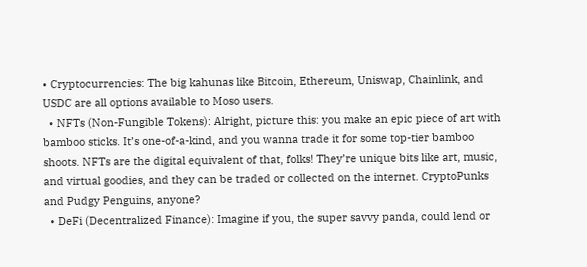• Cryptocurrencies: The big kahunas like Bitcoin, Ethereum, Uniswap, Chainlink, and USDC are all options available to Moso users.
  • NFTs (Non-Fungible Tokens): Alright, picture this: you make an epic piece of art with bamboo sticks. It’s one-of-a-kind, and you wanna trade it for some top-tier bamboo shoots. NFTs are the digital equivalent of that, folks! They’re unique bits like art, music, and virtual goodies, and they can be traded or collected on the internet. CryptoPunks and Pudgy Penguins, anyone?
  • DeFi (Decentralized Finance): Imagine if you, the super savvy panda, could lend or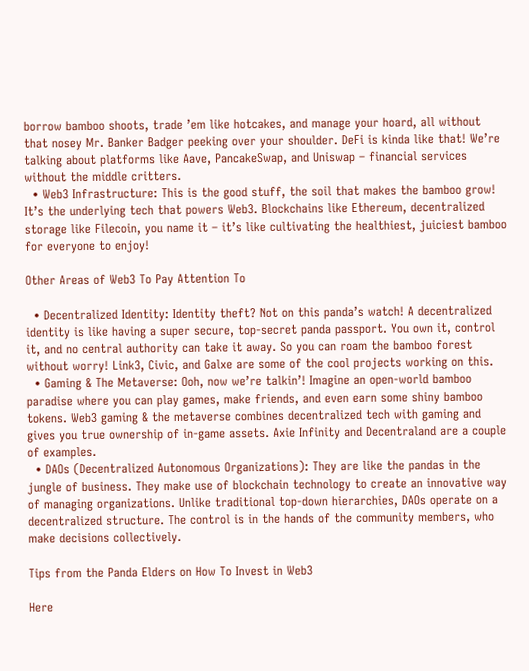borrow bamboo shoots, trade ’em like hotcakes, and manage your hoard, all without that nosey Mr. Banker Badger peeking over your shoulder. DeFi is kinda like that! We’re talking about platforms like Aave, PancakeSwap, and Uniswap – financial services without the middle critters.
  • Web3 Infrastructure: This is the good stuff, the soil that makes the bamboo grow! It’s the underlying tech that powers Web3. Blockchains like Ethereum, decentralized storage like Filecoin, you name it – it’s like cultivating the healthiest, juiciest bamboo for everyone to enjoy!

Other Areas of Web3 To Pay Attention To

  • Decentralized Identity: Identity theft? Not on this panda’s watch! A decentralized identity is like having a super secure, top-secret panda passport. You own it, control it, and no central authority can take it away. So you can roam the bamboo forest without worry! Link3, Civic, and Galxe are some of the cool projects working on this.
  • Gaming & The Metaverse: Ooh, now we’re talkin’! Imagine an open-world bamboo paradise where you can play games, make friends, and even earn some shiny bamboo tokens. Web3 gaming & the metaverse combines decentralized tech with gaming and gives you true ownership of in-game assets. Axie Infinity and Decentraland are a couple of examples.
  • DAOs (Decentralized Autonomous Organizations): They are like the pandas in the jungle of business. They make use of blockchain technology to create an innovative way of managing organizations. Unlike traditional top-down hierarchies, DAOs operate on a decentralized structure. The control is in the hands of the community members, who make decisions collectively.

Tips from the Panda Elders on How To Invest in Web3

Here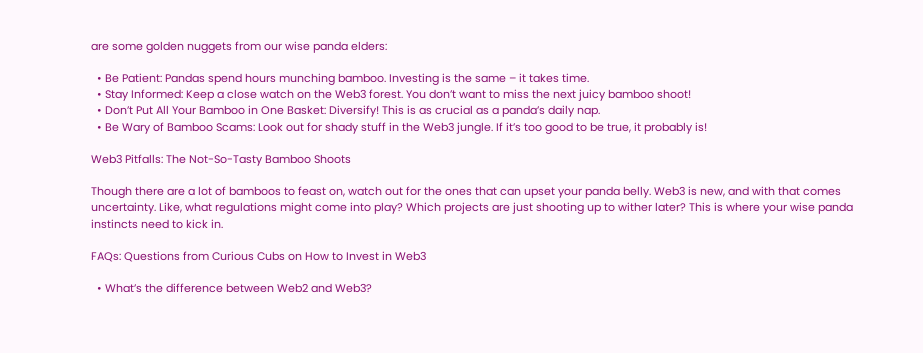are some golden nuggets from our wise panda elders:

  • Be Patient: Pandas spend hours munching bamboo. Investing is the same – it takes time.
  • Stay Informed: Keep a close watch on the Web3 forest. You don’t want to miss the next juicy bamboo shoot!
  • Don’t Put All Your Bamboo in One Basket: Diversify! This is as crucial as a panda’s daily nap.
  • Be Wary of Bamboo Scams: Look out for shady stuff in the Web3 jungle. If it’s too good to be true, it probably is!

Web3 Pitfalls: The Not-So-Tasty Bamboo Shoots

Though there are a lot of bamboos to feast on, watch out for the ones that can upset your panda belly. Web3 is new, and with that comes uncertainty. Like, what regulations might come into play? Which projects are just shooting up to wither later? This is where your wise panda instincts need to kick in.

FAQs: Questions from Curious Cubs on How to Invest in Web3

  • What’s the difference between Web2 and Web3?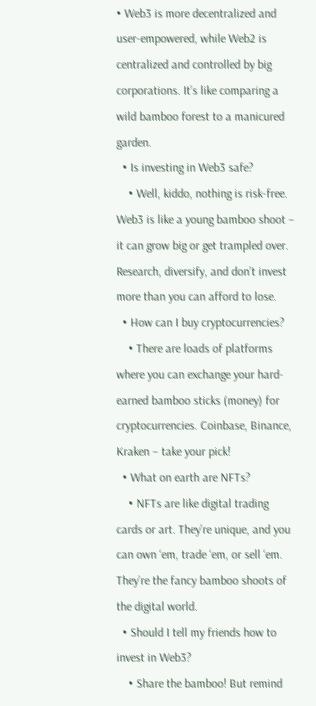• Web3 is more decentralized and user-empowered, while Web2 is centralized and controlled by big corporations. It’s like comparing a wild bamboo forest to a manicured garden.
  • Is investing in Web3 safe?
    • Well, kiddo, nothing is risk-free. Web3 is like a young bamboo shoot – it can grow big or get trampled over. Research, diversify, and don’t invest more than you can afford to lose.
  • How can I buy cryptocurrencies?
    • There are loads of platforms where you can exchange your hard-earned bamboo sticks (money) for cryptocurrencies. Coinbase, Binance, Kraken – take your pick!
  • What on earth are NFTs?
    • NFTs are like digital trading cards or art. They’re unique, and you can own ‘em, trade ‘em, or sell ‘em. They’re the fancy bamboo shoots of the digital world.
  • Should I tell my friends how to invest in Web3?
    • Share the bamboo! But remind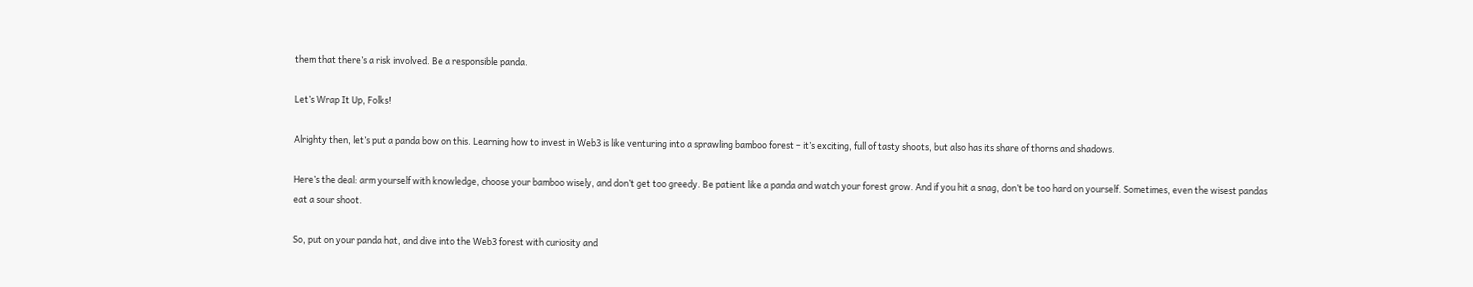them that there’s a risk involved. Be a responsible panda.

Let’s Wrap It Up, Folks!

Alrighty then, let’s put a panda bow on this. Learning how to invest in Web3 is like venturing into a sprawling bamboo forest – it’s exciting, full of tasty shoots, but also has its share of thorns and shadows.

Here’s the deal: arm yourself with knowledge, choose your bamboo wisely, and don’t get too greedy. Be patient like a panda and watch your forest grow. And if you hit a snag, don’t be too hard on yourself. Sometimes, even the wisest pandas eat a sour shoot.

So, put on your panda hat, and dive into the Web3 forest with curiosity and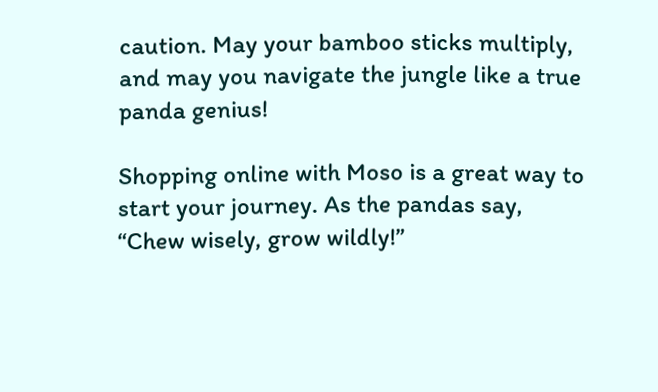caution. May your bamboo sticks multiply, and may you navigate the jungle like a true panda genius!

Shopping online with Moso is a great way to start your journey. As the pandas say, “Chew wisely, grow wildly!”